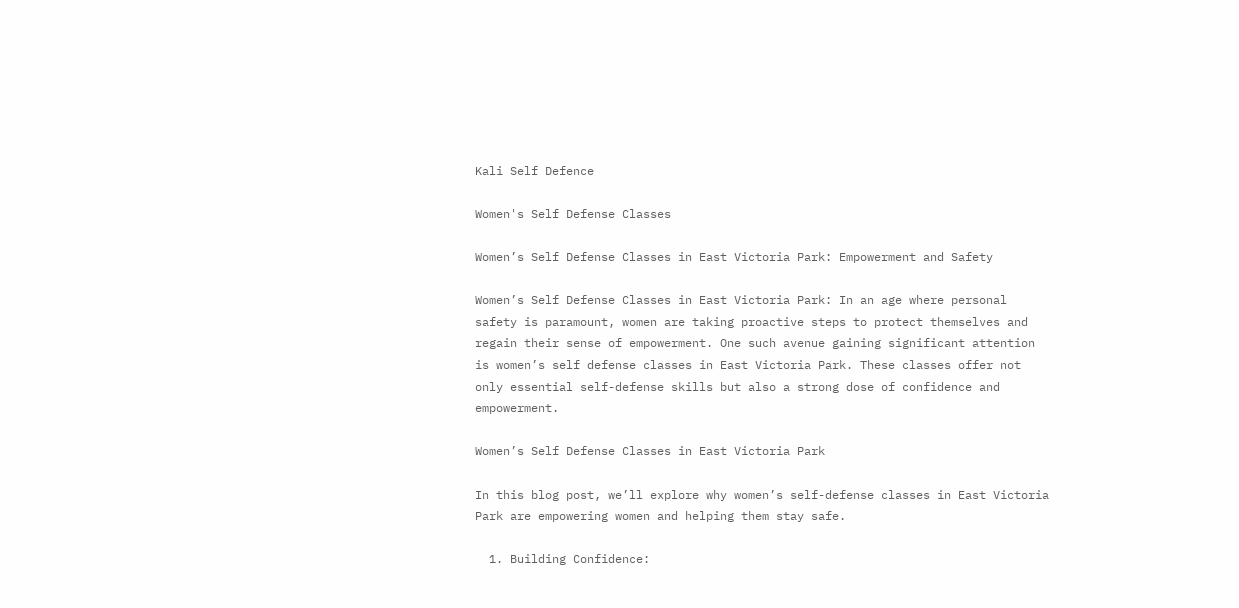Kali Self Defence

Women's Self Defense Classes

Women’s Self Defense Classes in East Victoria Park: Empowerment and Safety

Women’s Self Defense Classes in East Victoria Park: In an age where personal safety is paramount, women are taking proactive steps to protect themselves and regain their sense of empowerment. One such avenue gaining significant attention is women’s self defense classes in East Victoria Park. These classes offer not only essential self-defense skills but also a strong dose of confidence and empowerment.

Women’s Self Defense Classes in East Victoria Park

In this blog post, we’ll explore why women’s self-defense classes in East Victoria Park are empowering women and helping them stay safe.

  1. Building Confidence: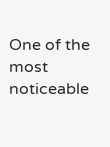One of the most noticeable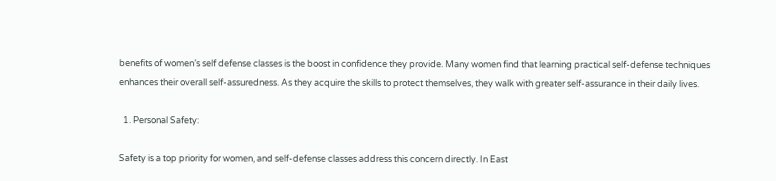benefits of women’s self defense classes is the boost in confidence they provide. Many women find that learning practical self-defense techniques enhances their overall self-assuredness. As they acquire the skills to protect themselves, they walk with greater self-assurance in their daily lives.

  1. Personal Safety:

Safety is a top priority for women, and self-defense classes address this concern directly. In East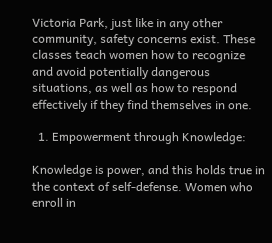Victoria Park, just like in any other community, safety concerns exist. These classes teach women how to recognize and avoid potentially dangerous situations, as well as how to respond effectively if they find themselves in one.

  1. Empowerment through Knowledge:

Knowledge is power, and this holds true in the context of self-defense. Women who enroll in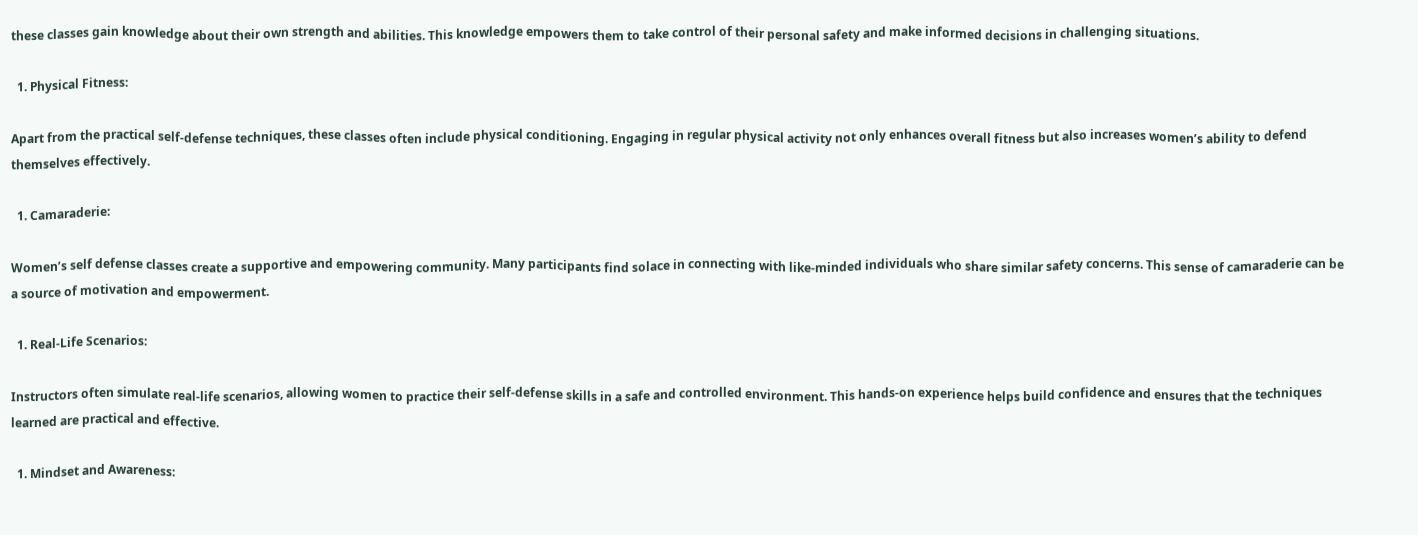these classes gain knowledge about their own strength and abilities. This knowledge empowers them to take control of their personal safety and make informed decisions in challenging situations.

  1. Physical Fitness:

Apart from the practical self-defense techniques, these classes often include physical conditioning. Engaging in regular physical activity not only enhances overall fitness but also increases women’s ability to defend themselves effectively.

  1. Camaraderie:

Women’s self defense classes create a supportive and empowering community. Many participants find solace in connecting with like-minded individuals who share similar safety concerns. This sense of camaraderie can be a source of motivation and empowerment.

  1. Real-Life Scenarios:

Instructors often simulate real-life scenarios, allowing women to practice their self-defense skills in a safe and controlled environment. This hands-on experience helps build confidence and ensures that the techniques learned are practical and effective.

  1. Mindset and Awareness: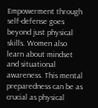Empowerment through self-defense goes beyond just physical skills. Women also learn about mindset and situational awareness. This mental preparedness can be as crucial as physical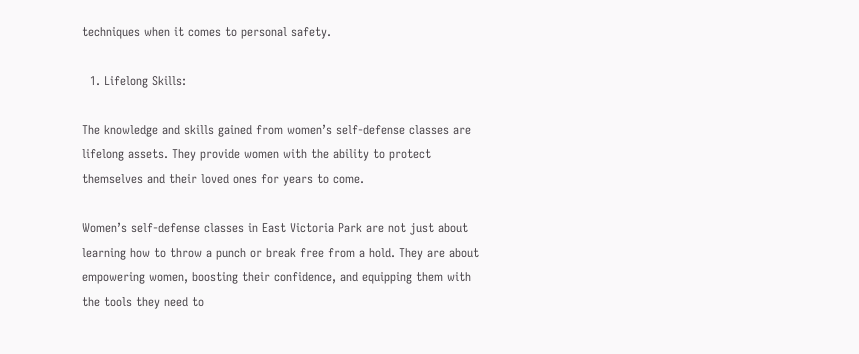techniques when it comes to personal safety.

  1. Lifelong Skills:

The knowledge and skills gained from women’s self-defense classes are lifelong assets. They provide women with the ability to protect themselves and their loved ones for years to come.

Women’s self-defense classes in East Victoria Park are not just about learning how to throw a punch or break free from a hold. They are about empowering women, boosting their confidence, and equipping them with the tools they need to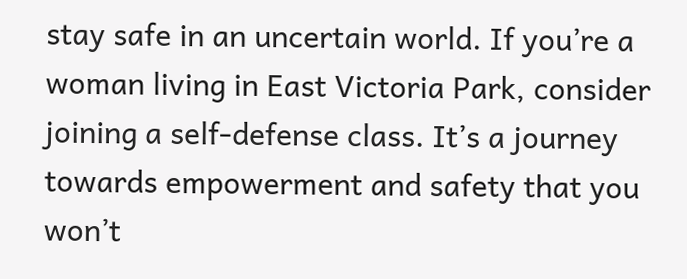stay safe in an uncertain world. If you’re a woman living in East Victoria Park, consider joining a self-defense class. It’s a journey towards empowerment and safety that you won’t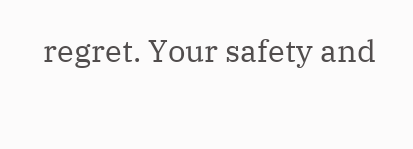regret. Your safety and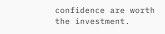confidence are worth the investment.